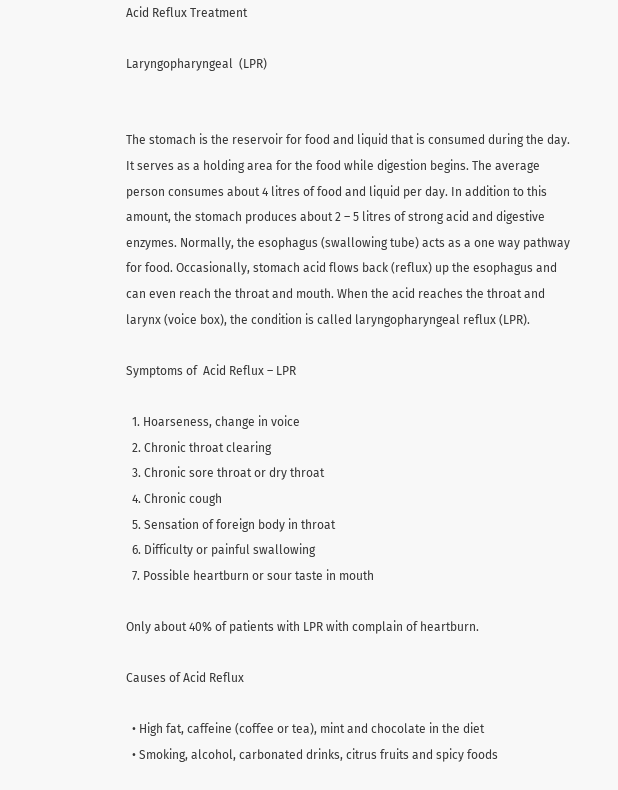Acid Reflux Treatment

Laryngopharyngeal  (LPR)


The stomach is the reservoir for food and liquid that is consumed during the day. It serves as a holding area for the food while digestion begins. The average person consumes about 4 litres of food and liquid per day. In addition to this amount, the stomach produces about 2 – 5 litres of strong acid and digestive enzymes. Normally, the esophagus (swallowing tube) acts as a one way pathway for food. Occasionally, stomach acid flows back (reflux) up the esophagus and can even reach the throat and mouth. When the acid reaches the throat and larynx (voice box), the condition is called laryngopharyngeal reflux (LPR).

Symptoms of  Acid Reflux – LPR

  1. Hoarseness, change in voice
  2. Chronic throat clearing
  3. Chronic sore throat or dry throat
  4. Chronic cough
  5. Sensation of foreign body in throat
  6. Difficulty or painful swallowing
  7. Possible heartburn or sour taste in mouth

Only about 40% of patients with LPR with complain of heartburn.

Causes of Acid Reflux

  • High fat, caffeine (coffee or tea), mint and chocolate in the diet
  • Smoking, alcohol, carbonated drinks, citrus fruits and spicy foods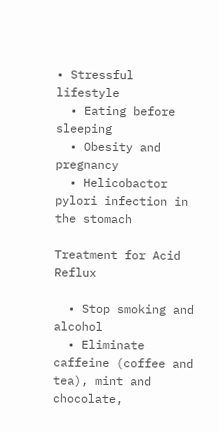• Stressful lifestyle
  • Eating before sleeping
  • Obesity and pregnancy
  • Helicobactor pylori infection in the stomach

Treatment for Acid Reflux

  • Stop smoking and alcohol
  • Eliminate caffeine (coffee and tea), mint and chocolate,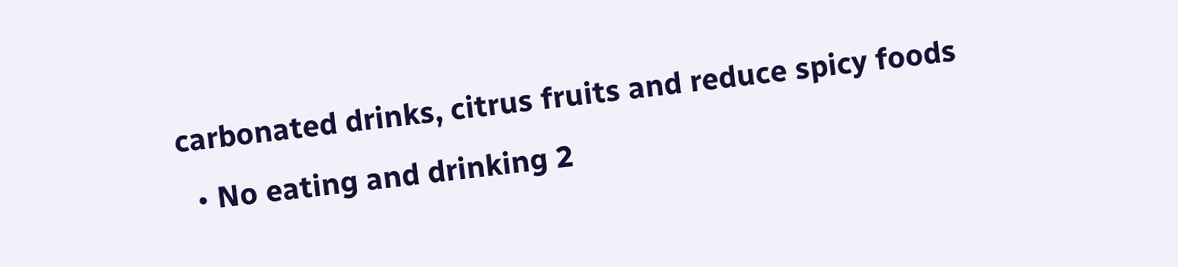carbonated drinks, citrus fruits and reduce spicy foods
  • No eating and drinking 2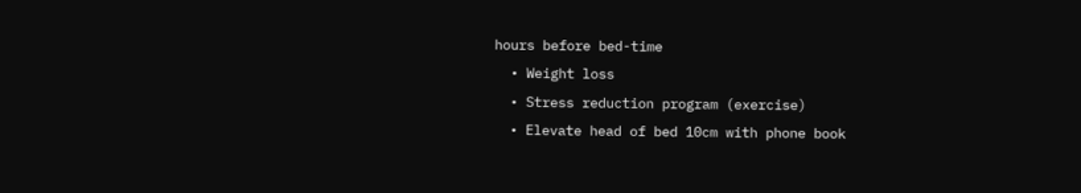hours before bed-time
  • Weight loss
  • Stress reduction program (exercise)
  • Elevate head of bed 10cm with phone book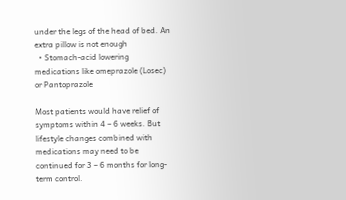under the legs of the head of bed. An extra pillow is not enough
  • Stomach-acid lowering medications like omeprazole (Losec) or Pantoprazole

Most patients would have relief of symptoms within 4 – 6 weeks. But lifestyle changes combined with medications may need to be continued for 3 – 6 months for long-term control.